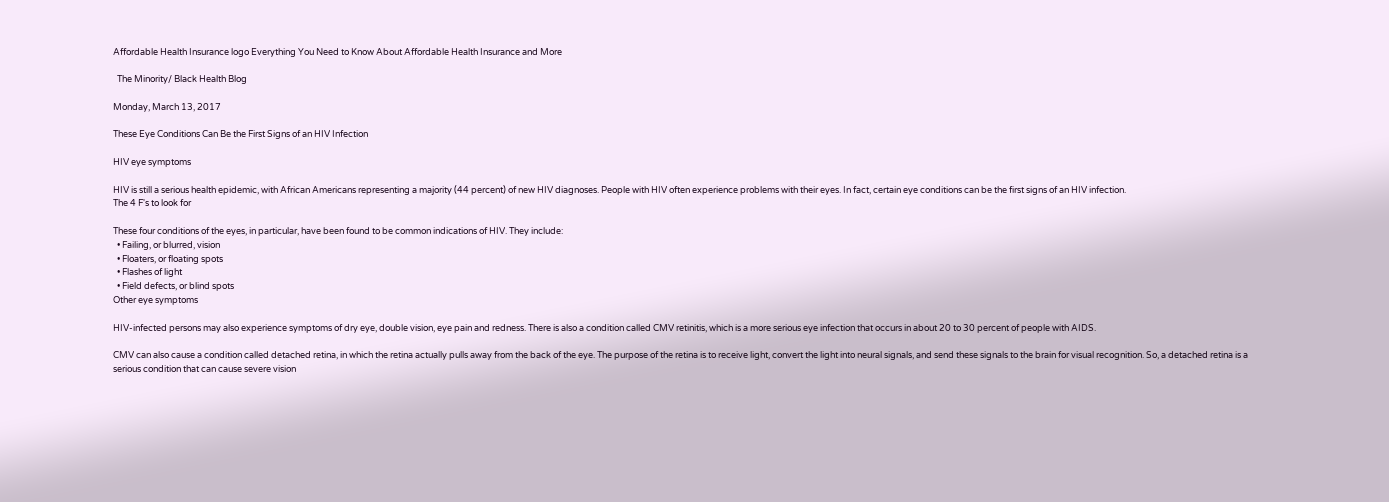Affordable Health Insurance logo Everything You Need to Know About Affordable Health Insurance and More

  The Minority/ Black Health Blog

Monday, March 13, 2017

These Eye Conditions Can Be the First Signs of an HIV Infection

HIV eye symptoms

HIV is still a serious health epidemic, with African Americans representing a majority (44 percent) of new HIV diagnoses. People with HIV often experience problems with their eyes. In fact, certain eye conditions can be the first signs of an HIV infection.
The 4 F's to look for

These four conditions of the eyes, in particular, have been found to be common indications of HIV. They include:
  • Failing, or blurred, vision
  • Floaters, or floating spots
  • Flashes of light
  • Field defects, or blind spots
Other eye symptoms

HIV-infected persons may also experience symptoms of dry eye, double vision, eye pain and redness. There is also a condition called CMV retinitis, which is a more serious eye infection that occurs in about 20 to 30 percent of people with AIDS.

CMV can also cause a condition called detached retina, in which the retina actually pulls away from the back of the eye. The purpose of the retina is to receive light, convert the light into neural signals, and send these signals to the brain for visual recognition. So, a detached retina is a serious condition that can cause severe vision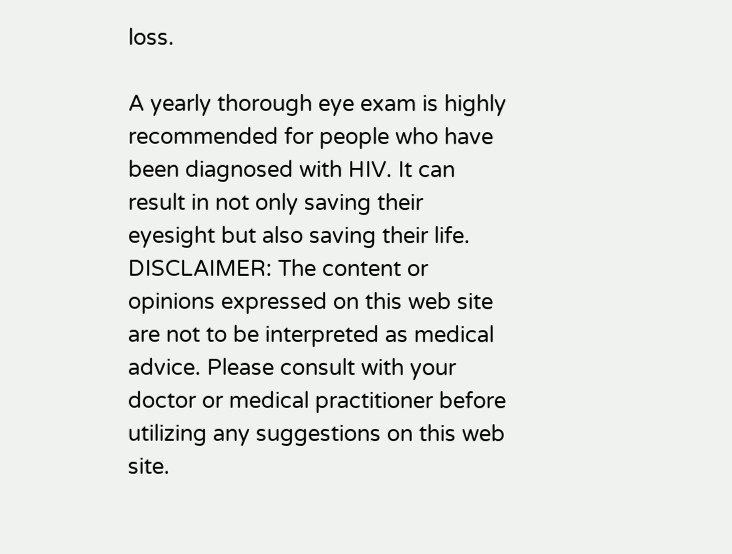loss.

A yearly thorough eye exam is highly recommended for people who have been diagnosed with HIV. It can result in not only saving their eyesight but also saving their life.
DISCLAIMER: The content or opinions expressed on this web site are not to be interpreted as medical advice. Please consult with your doctor or medical practitioner before utilizing any suggestions on this web site.